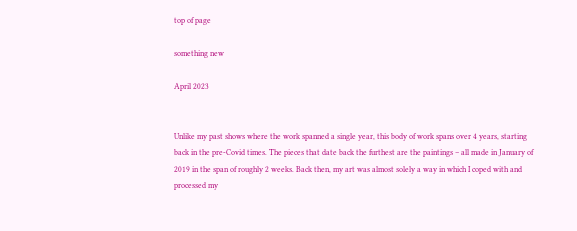top of page

something new

April 2023


Unlike my past shows where the work spanned a single year, this body of work spans over 4 years, starting back in the pre-Covid times. The pieces that date back the furthest are the paintings – all made in January of 2019 in the span of roughly 2 weeks. Back then, my art was almost solely a way in which I coped with and processed my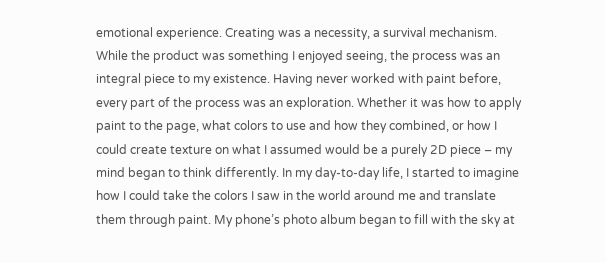emotional experience. Creating was a necessity, a survival mechanism. While the product was something I enjoyed seeing, the process was an integral piece to my existence. Having never worked with paint before, every part of the process was an exploration. Whether it was how to apply paint to the page, what colors to use and how they combined, or how I could create texture on what I assumed would be a purely 2D piece – my mind began to think differently. In my day-to-day life, I started to imagine how I could take the colors I saw in the world around me and translate them through paint. My phone’s photo album began to fill with the sky at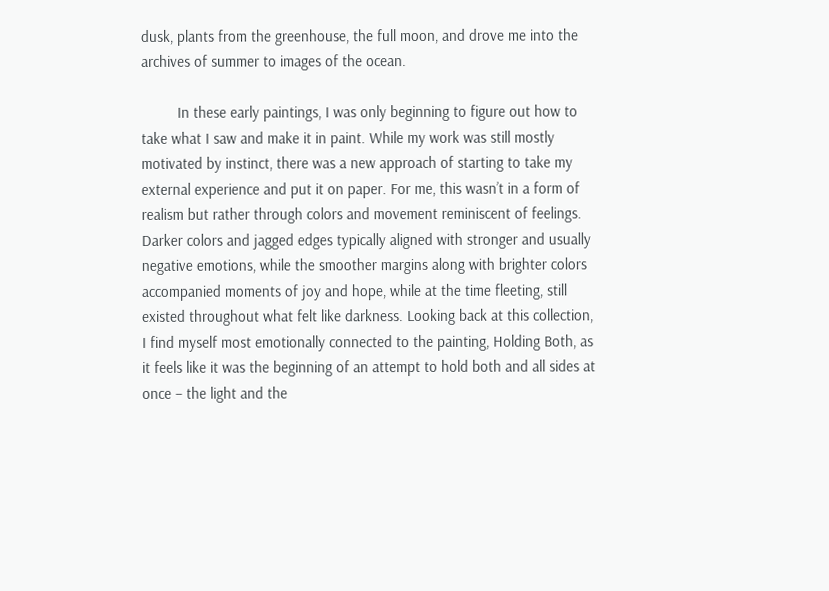dusk, plants from the greenhouse, the full moon, and drove me into the archives of summer to images of the ocean.

         In these early paintings, I was only beginning to figure out how to take what I saw and make it in paint. While my work was still mostly motivated by instinct, there was a new approach of starting to take my external experience and put it on paper. For me, this wasn’t in a form of realism but rather through colors and movement reminiscent of feelings. Darker colors and jagged edges typically aligned with stronger and usually negative emotions, while the smoother margins along with brighter colors accompanied moments of joy and hope, while at the time fleeting, still existed throughout what felt like darkness. Looking back at this collection, I find myself most emotionally connected to the painting, Holding Both, as it feels like it was the beginning of an attempt to hold both and all sides at once – the light and the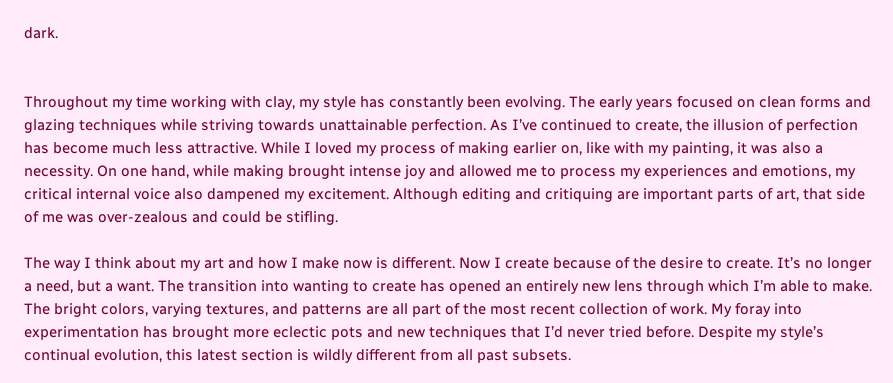dark.


Throughout my time working with clay, my style has constantly been evolving. The early years focused on clean forms and glazing techniques while striving towards unattainable perfection. As I’ve continued to create, the illusion of perfection has become much less attractive. While I loved my process of making earlier on, like with my painting, it was also a necessity. On one hand, while making brought intense joy and allowed me to process my experiences and emotions, my critical internal voice also dampened my excitement. Although editing and critiquing are important parts of art, that side of me was over-zealous and could be stifling.

The way I think about my art and how I make now is different. Now I create because of the desire to create. It’s no longer a need, but a want. The transition into wanting to create has opened an entirely new lens through which I’m able to make. The bright colors, varying textures, and patterns are all part of the most recent collection of work. My foray into experimentation has brought more eclectic pots and new techniques that I’d never tried before. Despite my style’s continual evolution, this latest section is wildly different from all past subsets.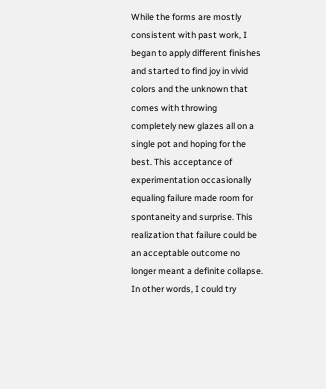While the forms are mostly consistent with past work, I began to apply different finishes and started to find joy in vivid colors and the unknown that comes with throwing completely new glazes all on a single pot and hoping for the best. This acceptance of experimentation occasionally equaling failure made room for spontaneity and surprise. This realization that failure could be an acceptable outcome no longer meant a definite collapse. In other words, I could try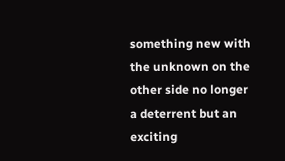something new with the unknown on the other side no longer a deterrent but an exciting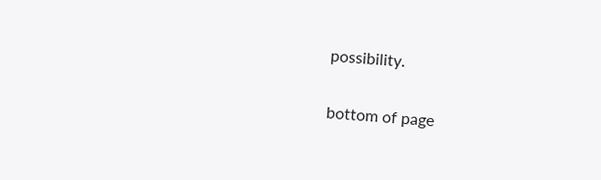possibility.

bottom of page